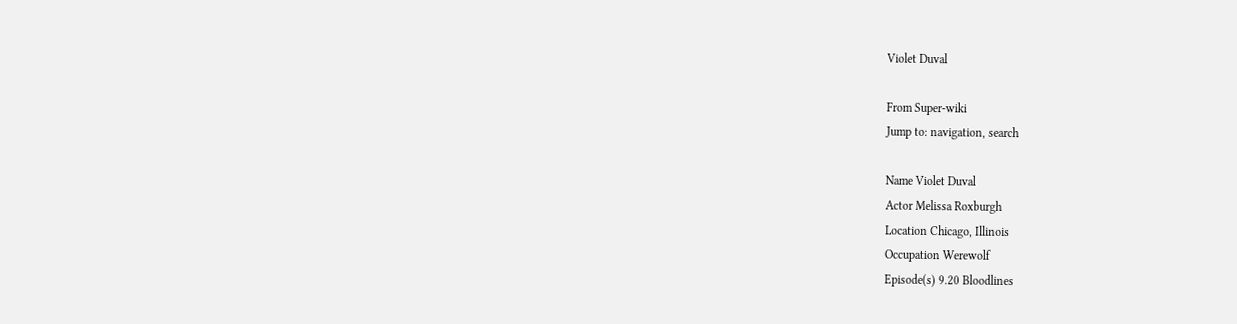Violet Duval

From Super-wiki
Jump to: navigation, search

Name Violet Duval
Actor Melissa Roxburgh
Location Chicago, Illinois
Occupation Werewolf
Episode(s) 9.20 Bloodlines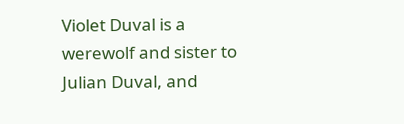Violet Duval is a werewolf and sister to Julian Duval, and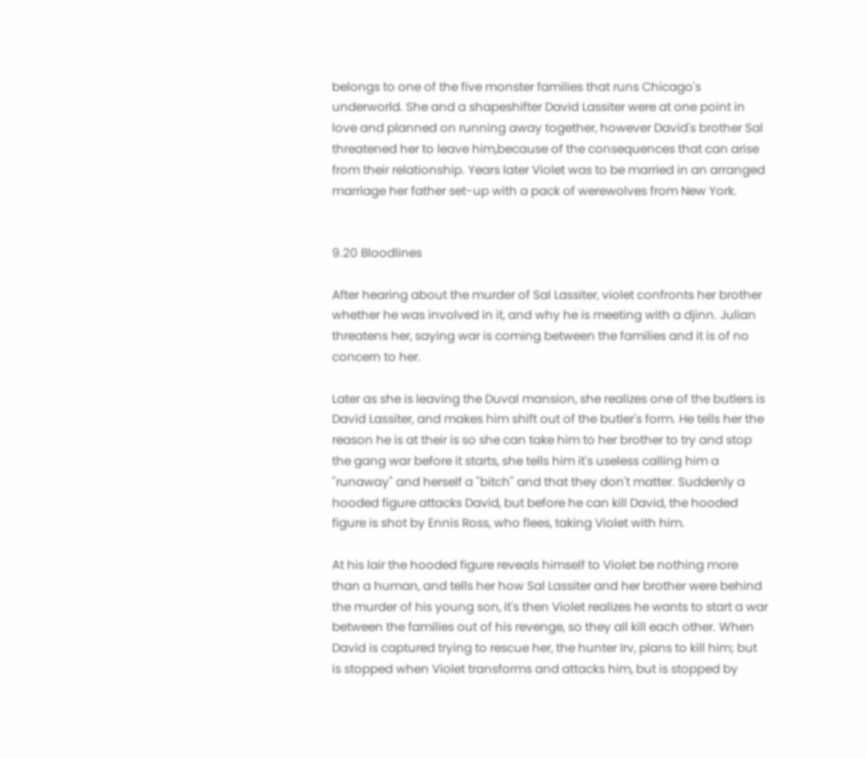belongs to one of the five monster families that runs Chicago's underworld. She and a shapeshifter David Lassiter were at one point in love and planned on running away together, however David's brother Sal threatened her to leave him,because of the consequences that can arise from their relationship. Years later Violet was to be married in an arranged marriage her father set-up with a pack of werewolves from New York.


9.20 Bloodlines

After hearing about the murder of Sal Lassiter, violet confronts her brother whether he was involved in it, and why he is meeting with a djinn. Julian threatens her, saying war is coming between the families and it is of no concern to her.

Later as she is leaving the Duval mansion, she realizes one of the butlers is David Lassiter, and makes him shift out of the butler's form. He tells her the reason he is at their is so she can take him to her brother to try and stop the gang war before it starts, she tells him it's useless calling him a "runaway" and herself a "bitch" and that they don't matter. Suddenly a hooded figure attacks David, but before he can kill David, the hooded figure is shot by Ennis Ross, who flees, taking Violet with him.

At his lair the hooded figure reveals himself to Violet be nothing more than a human, and tells her how Sal Lassiter and her brother were behind the murder of his young son, it's then Violet realizes he wants to start a war between the families out of his revenge, so they all kill each other. When David is captured trying to rescue her, the hunter Irv, plans to kill him; but is stopped when Violet transforms and attacks him, but is stopped by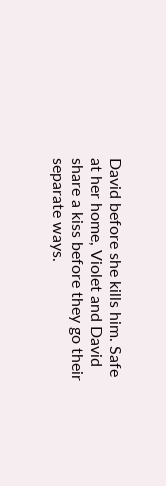David before she kills him. Safe at her home, Violet and David share a kiss before they go their separate ways.